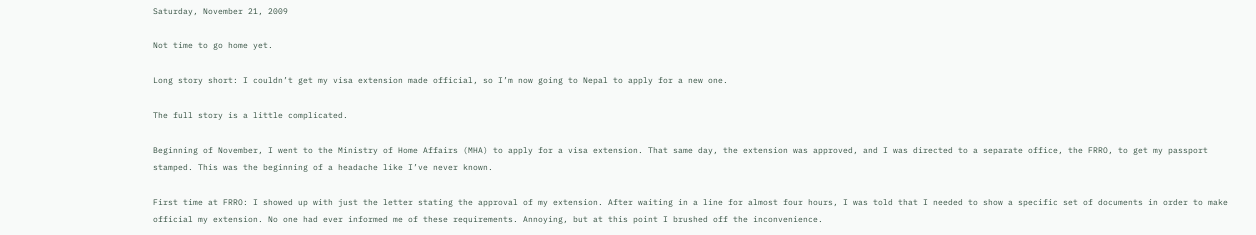Saturday, November 21, 2009

Not time to go home yet.

Long story short: I couldn’t get my visa extension made official, so I’m now going to Nepal to apply for a new one.

The full story is a little complicated.

Beginning of November, I went to the Ministry of Home Affairs (MHA) to apply for a visa extension. That same day, the extension was approved, and I was directed to a separate office, the FRRO, to get my passport stamped. This was the beginning of a headache like I’ve never known.

First time at FRRO: I showed up with just the letter stating the approval of my extension. After waiting in a line for almost four hours, I was told that I needed to show a specific set of documents in order to make official my extension. No one had ever informed me of these requirements. Annoying, but at this point I brushed off the inconvenience.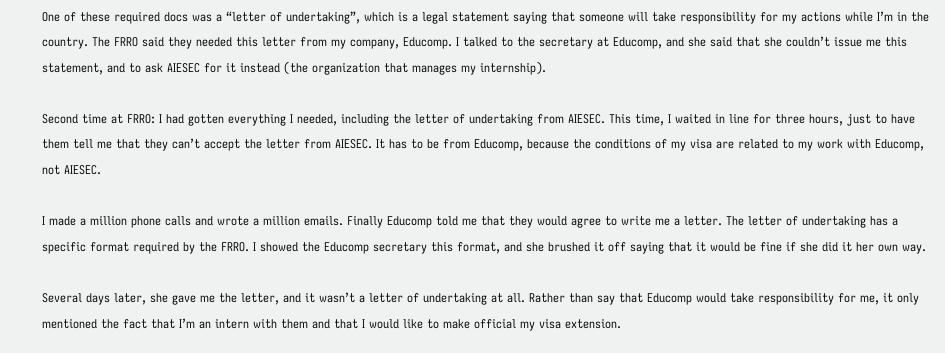One of these required docs was a “letter of undertaking”, which is a legal statement saying that someone will take responsibility for my actions while I’m in the country. The FRRO said they needed this letter from my company, Educomp. I talked to the secretary at Educomp, and she said that she couldn’t issue me this statement, and to ask AIESEC for it instead (the organization that manages my internship).

Second time at FRRO: I had gotten everything I needed, including the letter of undertaking from AIESEC. This time, I waited in line for three hours, just to have them tell me that they can’t accept the letter from AIESEC. It has to be from Educomp, because the conditions of my visa are related to my work with Educomp, not AIESEC.

I made a million phone calls and wrote a million emails. Finally Educomp told me that they would agree to write me a letter. The letter of undertaking has a specific format required by the FRRO. I showed the Educomp secretary this format, and she brushed it off saying that it would be fine if she did it her own way.

Several days later, she gave me the letter, and it wasn’t a letter of undertaking at all. Rather than say that Educomp would take responsibility for me, it only mentioned the fact that I’m an intern with them and that I would like to make official my visa extension.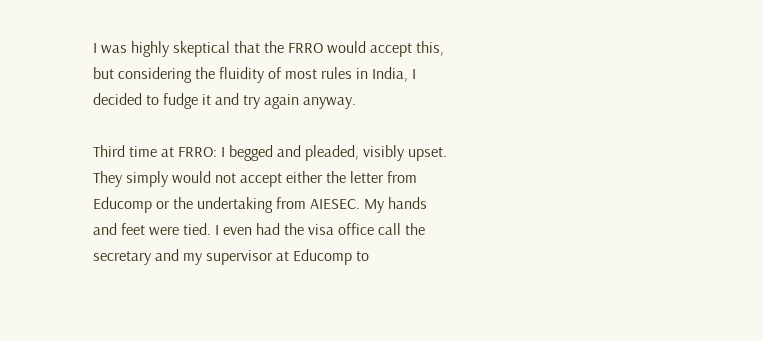I was highly skeptical that the FRRO would accept this, but considering the fluidity of most rules in India, I decided to fudge it and try again anyway.

Third time at FRRO: I begged and pleaded, visibly upset. They simply would not accept either the letter from Educomp or the undertaking from AIESEC. My hands and feet were tied. I even had the visa office call the secretary and my supervisor at Educomp to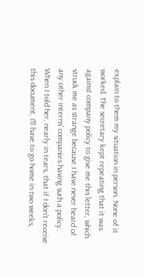explain to them my situation in person. None of it worked. The secretary kept repeating that it was against company policy to give me this letter, which struck me as strange because I have never heard of any other interns’ companies having such a policy. When I told her, nearly in tears, that if I don’t receive this document, I’ll have to go home in two weeks,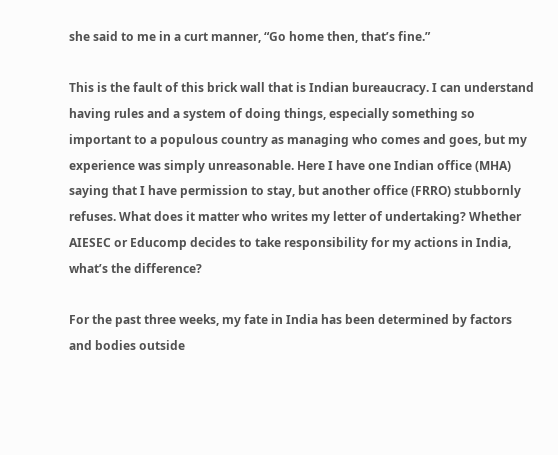she said to me in a curt manner, “Go home then, that’s fine.”

This is the fault of this brick wall that is Indian bureaucracy. I can understand having rules and a system of doing things, especially something so important to a populous country as managing who comes and goes, but my experience was simply unreasonable. Here I have one Indian office (MHA) saying that I have permission to stay, but another office (FRRO) stubbornly refuses. What does it matter who writes my letter of undertaking? Whether AIESEC or Educomp decides to take responsibility for my actions in India, what’s the difference?

For the past three weeks, my fate in India has been determined by factors and bodies outside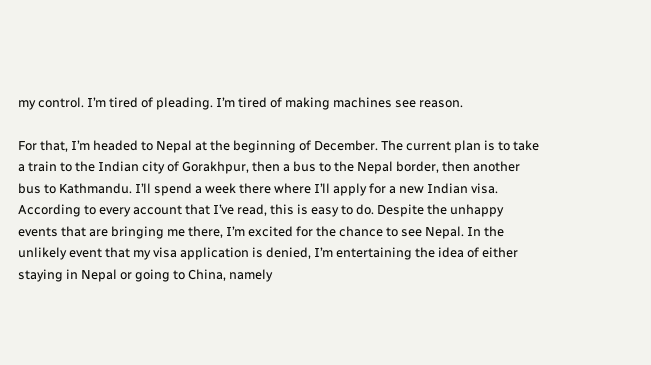my control. I’m tired of pleading. I’m tired of making machines see reason.

For that, I’m headed to Nepal at the beginning of December. The current plan is to take a train to the Indian city of Gorakhpur, then a bus to the Nepal border, then another bus to Kathmandu. I’ll spend a week there where I’ll apply for a new Indian visa. According to every account that I’ve read, this is easy to do. Despite the unhappy events that are bringing me there, I’m excited for the chance to see Nepal. In the unlikely event that my visa application is denied, I’m entertaining the idea of either staying in Nepal or going to China, namely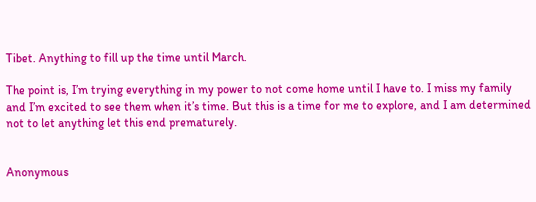Tibet. Anything to fill up the time until March.

The point is, I’m trying everything in my power to not come home until I have to. I miss my family and I’m excited to see them when it’s time. But this is a time for me to explore, and I am determined not to let anything let this end prematurely.


Anonymous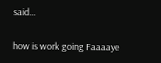said...

how is work going Faaaaye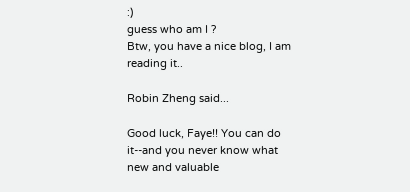:)
guess who am I ?
Btw, you have a nice blog, I am reading it..

Robin Zheng said...

Good luck, Faye!! You can do it--and you never know what new and valuable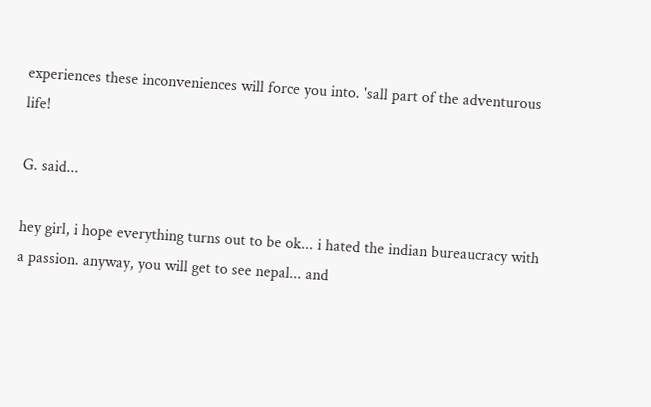experiences these inconveniences will force you into. 'sall part of the adventurous life!

G. said...

hey girl, i hope everything turns out to be ok... i hated the indian bureaucracy with a passion. anyway, you will get to see nepal... and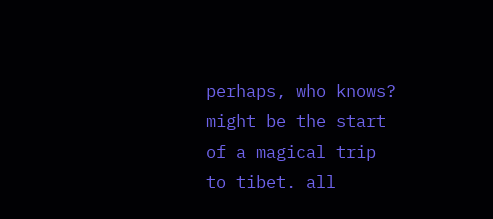perhaps, who knows? might be the start of a magical trip to tibet. all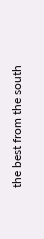the best from the south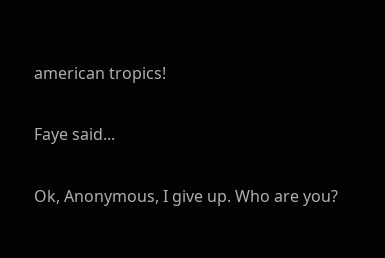american tropics!

Faye said...

Ok, Anonymous, I give up. Who are you?